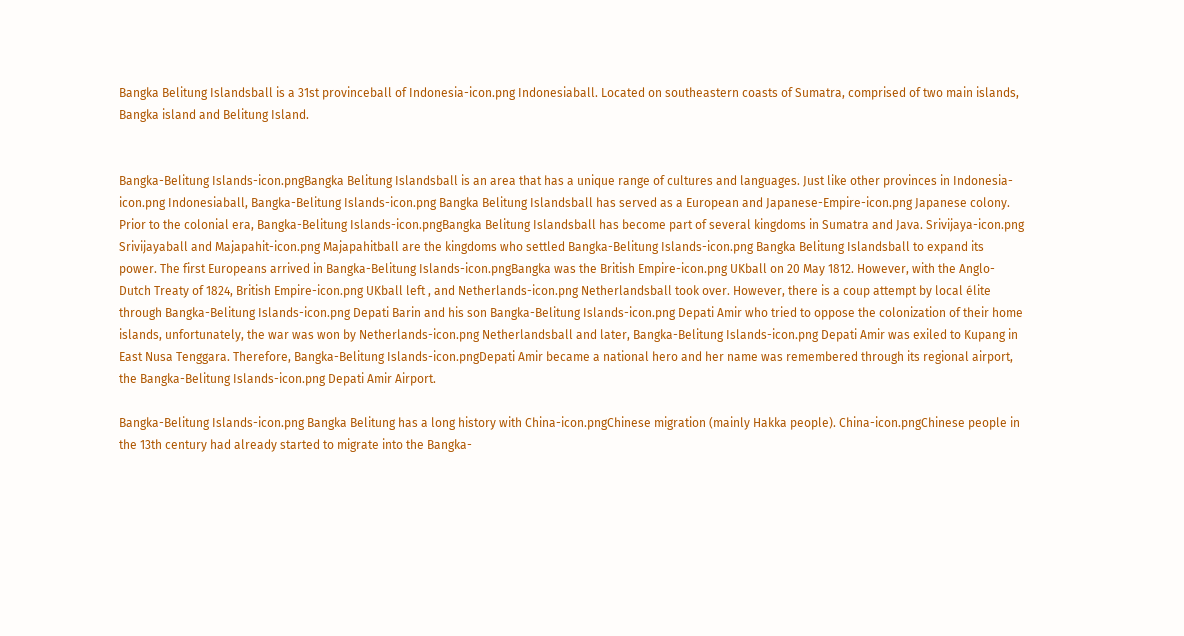Bangka Belitung Islandsball is a 31st provinceball of Indonesia-icon.png Indonesiaball. Located on southeastern coasts of Sumatra, comprised of two main islands, Bangka island and Belitung Island.


Bangka-Belitung Islands-icon.pngBangka Belitung Islandsball is an area that has a unique range of cultures and languages. Just like other provinces in Indonesia-icon.png Indonesiaball, Bangka-Belitung Islands-icon.png Bangka Belitung Islandsball has served as a European and Japanese-Empire-icon.png Japanese colony. Prior to the colonial era, Bangka-Belitung Islands-icon.pngBangka Belitung Islandsball has become part of several kingdoms in Sumatra and Java. Srivijaya-icon.png Srivijayaball and Majapahit-icon.png Majapahitball are the kingdoms who settled Bangka-Belitung Islands-icon.png Bangka Belitung Islandsball to expand its power. The first Europeans arrived in Bangka-Belitung Islands-icon.pngBangka was the British Empire-icon.png UKball on 20 May 1812. However, with the Anglo-Dutch Treaty of 1824, British Empire-icon.png UKball left , and Netherlands-icon.png Netherlandsball took over. However, there is a coup attempt by local élite through Bangka-Belitung Islands-icon.png Depati Barin and his son Bangka-Belitung Islands-icon.png Depati Amir who tried to oppose the colonization of their home islands, unfortunately, the war was won by Netherlands-icon.png Netherlandsball and later, Bangka-Belitung Islands-icon.png Depati Amir was exiled to Kupang in East Nusa Tenggara. Therefore, Bangka-Belitung Islands-icon.pngDepati Amir became a national hero and her name was remembered through its regional airport, the Bangka-Belitung Islands-icon.png Depati Amir Airport.

Bangka-Belitung Islands-icon.png Bangka Belitung has a long history with China-icon.pngChinese migration (mainly Hakka people). China-icon.pngChinese people in the 13th century had already started to migrate into the Bangka-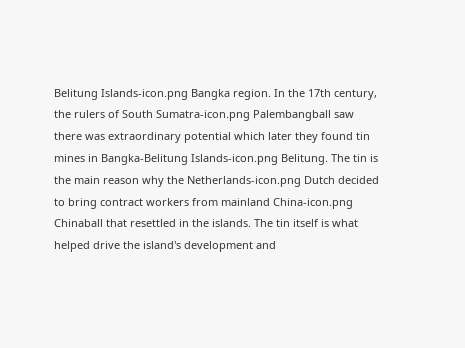Belitung Islands-icon.png Bangka region. In the 17th century, the rulers of South Sumatra-icon.png Palembangball saw there was extraordinary potential which later they found tin mines in Bangka-Belitung Islands-icon.png Belitung. The tin is the main reason why the Netherlands-icon.png Dutch decided to bring contract workers from mainland China-icon.png Chinaball that resettled in the islands. The tin itself is what helped drive the island's development and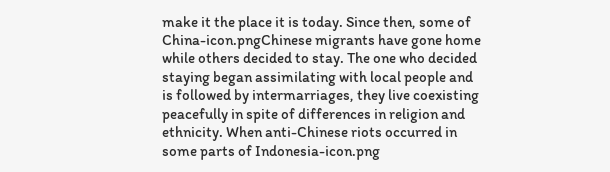make it the place it is today. Since then, some of China-icon.pngChinese migrants have gone home while others decided to stay. The one who decided staying began assimilating with local people and is followed by intermarriages, they live coexisting peacefully in spite of differences in religion and ethnicity. When anti-Chinese riots occurred in some parts of Indonesia-icon.png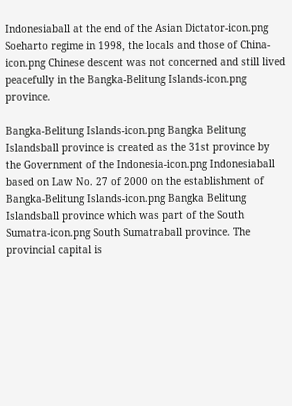Indonesiaball at the end of the Asian Dictator-icon.png Soeharto regime in 1998, the locals and those of China-icon.png Chinese descent was not concerned and still lived peacefully in the Bangka-Belitung Islands-icon.png province.

Bangka-Belitung Islands-icon.png Bangka Belitung Islandsball province is created as the 31st province by the Government of the Indonesia-icon.png Indonesiaball based on Law No. 27 of 2000 on the establishment of Bangka-Belitung Islands-icon.png Bangka Belitung Islandsball province which was part of the South Sumatra-icon.png South Sumatraball province. The provincial capital is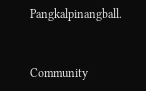Pangkalpinangball.


Community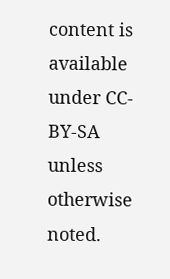content is available under CC-BY-SA unless otherwise noted.